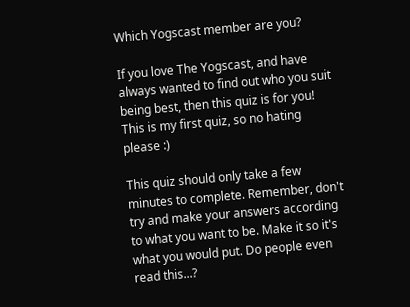Which Yogscast member are you?

If you love The Yogscast, and have always wanted to find out who you suit being best, then this quiz is for you! This is my first quiz, so no hating please :)

This quiz should only take a few minutes to complete. Remember, don't try and make your answers according to what you want to be. Make it so it's what you would put. Do people even read this...?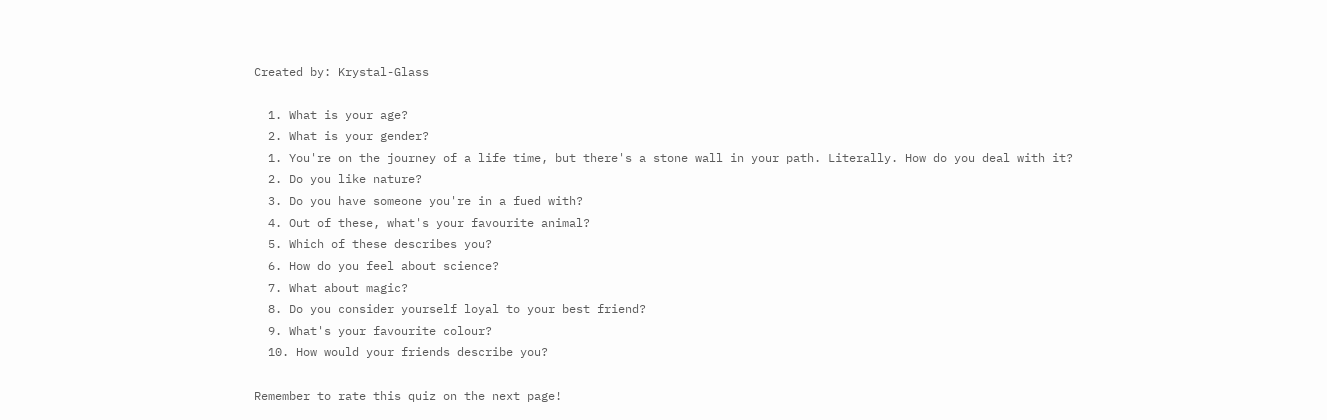Created by: Krystal-Glass

  1. What is your age?
  2. What is your gender?
  1. You're on the journey of a life time, but there's a stone wall in your path. Literally. How do you deal with it?
  2. Do you like nature?
  3. Do you have someone you're in a fued with?
  4. Out of these, what's your favourite animal?
  5. Which of these describes you?
  6. How do you feel about science?
  7. What about magic?
  8. Do you consider yourself loyal to your best friend?
  9. What's your favourite colour?
  10. How would your friends describe you?

Remember to rate this quiz on the next page!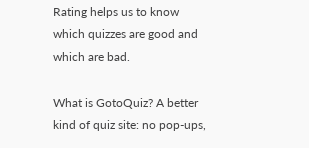Rating helps us to know which quizzes are good and which are bad.

What is GotoQuiz? A better kind of quiz site: no pop-ups,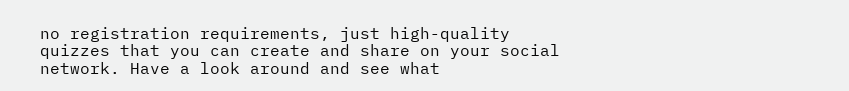no registration requirements, just high-quality quizzes that you can create and share on your social network. Have a look around and see what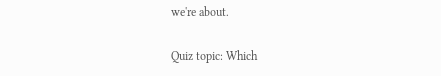we're about.

Quiz topic: Which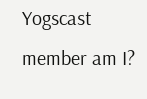Yogscast member am I?